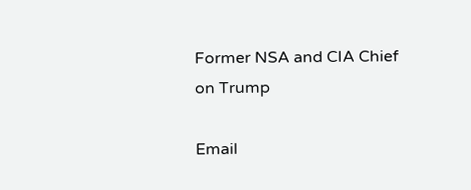Former NSA and CIA Chief on Trump

Email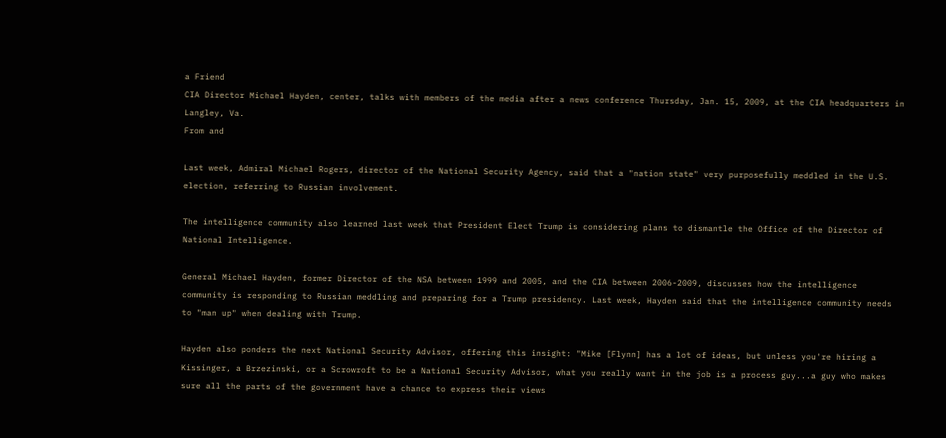a Friend
CIA Director Michael Hayden, center, talks with members of the media after a news conference Thursday, Jan. 15, 2009, at the CIA headquarters in Langley, Va.
From and

Last week, Admiral Michael Rogers, director of the National Security Agency, said that a "nation state" very purposefully meddled in the U.S. election, referring to Russian involvement.

The intelligence community also learned last week that President Elect Trump is considering plans to dismantle the Office of the Director of National Intelligence.

General Michael Hayden, former Director of the NSA between 1999 and 2005, and the CIA between 2006-2009, discusses how the intelligence community is responding to Russian meddling and preparing for a Trump presidency. Last week, Hayden said that the intelligence community needs to "man up" when dealing with Trump.

Hayden also ponders the next National Security Advisor, offering this insight: "Mike [Flynn] has a lot of ideas, but unless you're hiring a Kissinger, a Brzezinski, or a Scrowroft to be a National Security Advisor, what you really want in the job is a process guy...a guy who makes sure all the parts of the government have a chance to express their views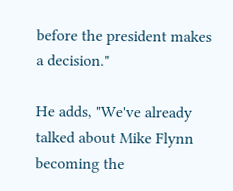before the president makes a decision."

He adds, "We've already talked about Mike Flynn becoming the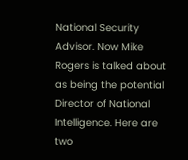National Security Advisor. Now Mike Rogers is talked about as being the potential Director of National Intelligence. Here are two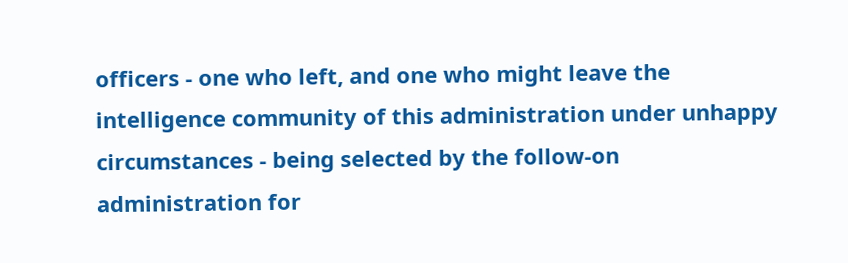officers - one who left, and one who might leave the intelligence community of this administration under unhappy circumstances - being selected by the follow-on administration for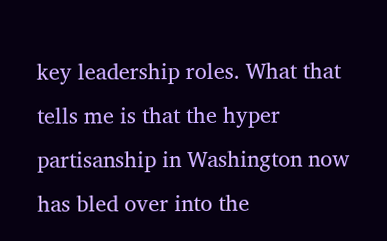key leadership roles. What that tells me is that the hyper partisanship in Washington now has bled over into the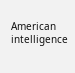American intelligence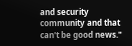and security community and that can't be good news."